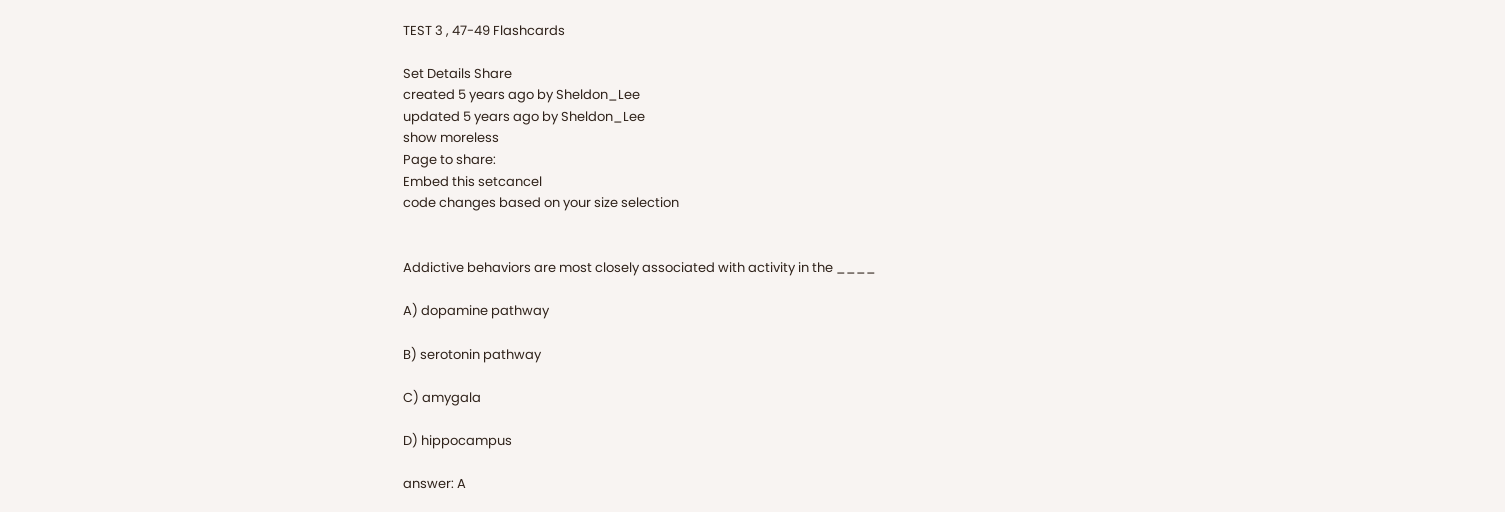TEST 3 , 47-49 Flashcards

Set Details Share
created 5 years ago by Sheldon_Lee
updated 5 years ago by Sheldon_Lee
show moreless
Page to share:
Embed this setcancel
code changes based on your size selection


Addictive behaviors are most closely associated with activity in the ____

A) dopamine pathway

B) serotonin pathway

C) amygala

D) hippocampus

answer: A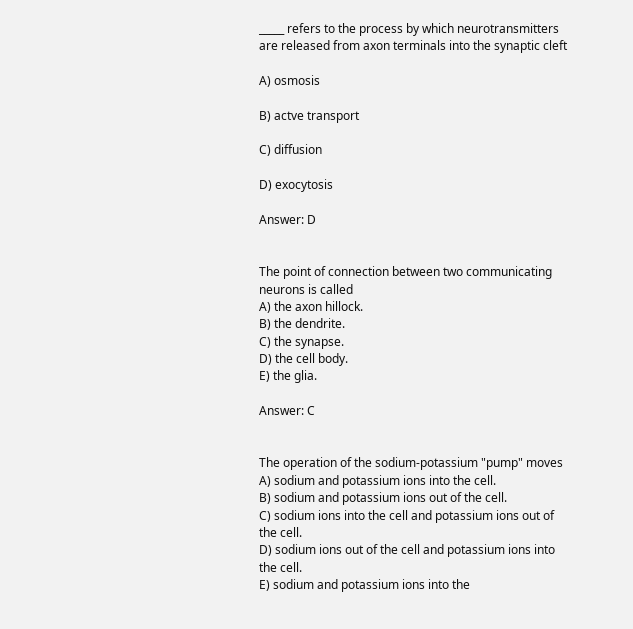_____ refers to the process by which neurotransmitters are released from axon terminals into the synaptic cleft

A) osmosis

B) actve transport

C) diffusion

D) exocytosis

Answer: D


The point of connection between two communicating neurons is called
A) the axon hillock.
B) the dendrite.
C) the synapse.
D) the cell body.
E) the glia.

Answer: C


The operation of the sodium-potassium "pump" moves
A) sodium and potassium ions into the cell.
B) sodium and potassium ions out of the cell.
C) sodium ions into the cell and potassium ions out of the cell.
D) sodium ions out of the cell and potassium ions into the cell.
E) sodium and potassium ions into the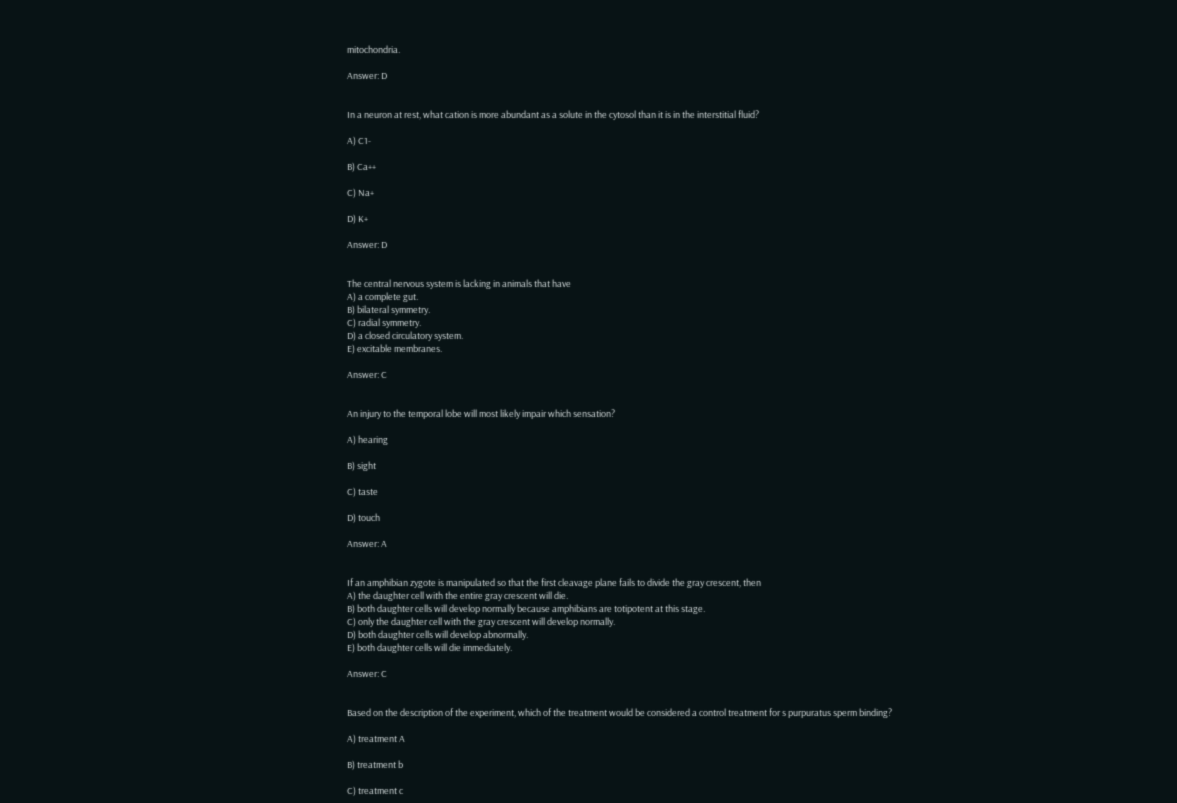mitochondria.

Answer: D


In a neuron at rest, what cation is more abundant as a solute in the cytosol than it is in the interstitial fluid?

A) C1-

B) Ca++

C) Na+

D) K+

Answer: D


The central nervous system is lacking in animals that have
A) a complete gut.
B) bilateral symmetry.
C) radial symmetry.
D) a closed circulatory system.
E) excitable membranes.

Answer: C


An injury to the temporal lobe will most likely impair which sensation?

A) hearing

B) sight

C) taste

D) touch

Answer: A


If an amphibian zygote is manipulated so that the first cleavage plane fails to divide the gray crescent, then
A) the daughter cell with the entire gray crescent will die.
B) both daughter cells will develop normally because amphibians are totipotent at this stage.
C) only the daughter cell with the gray crescent will develop normally.
D) both daughter cells will develop abnormally.
E) both daughter cells will die immediately.

Answer: C


Based on the description of the experiment, which of the treatment would be considered a control treatment for s purpuratus sperm binding?

A) treatment A

B) treatment b

C) treatment c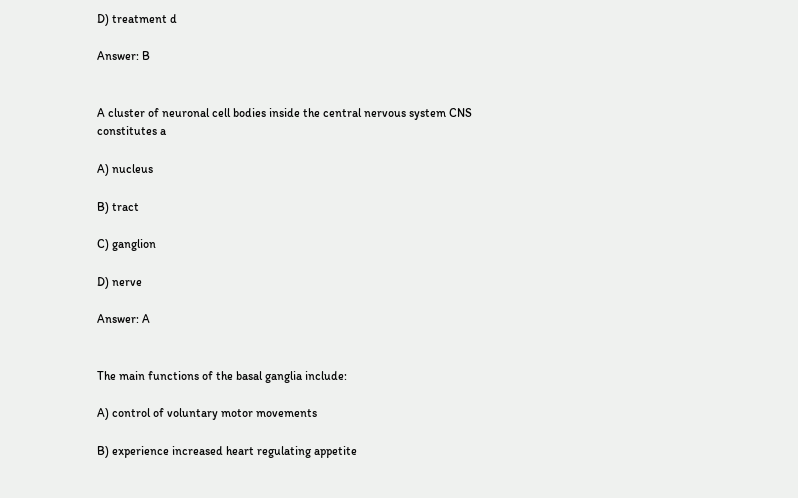D) treatment d

Answer: B


A cluster of neuronal cell bodies inside the central nervous system CNS constitutes a

A) nucleus

B) tract

C) ganglion

D) nerve

Answer: A


The main functions of the basal ganglia include:

A) control of voluntary motor movements

B) experience increased heart regulating appetite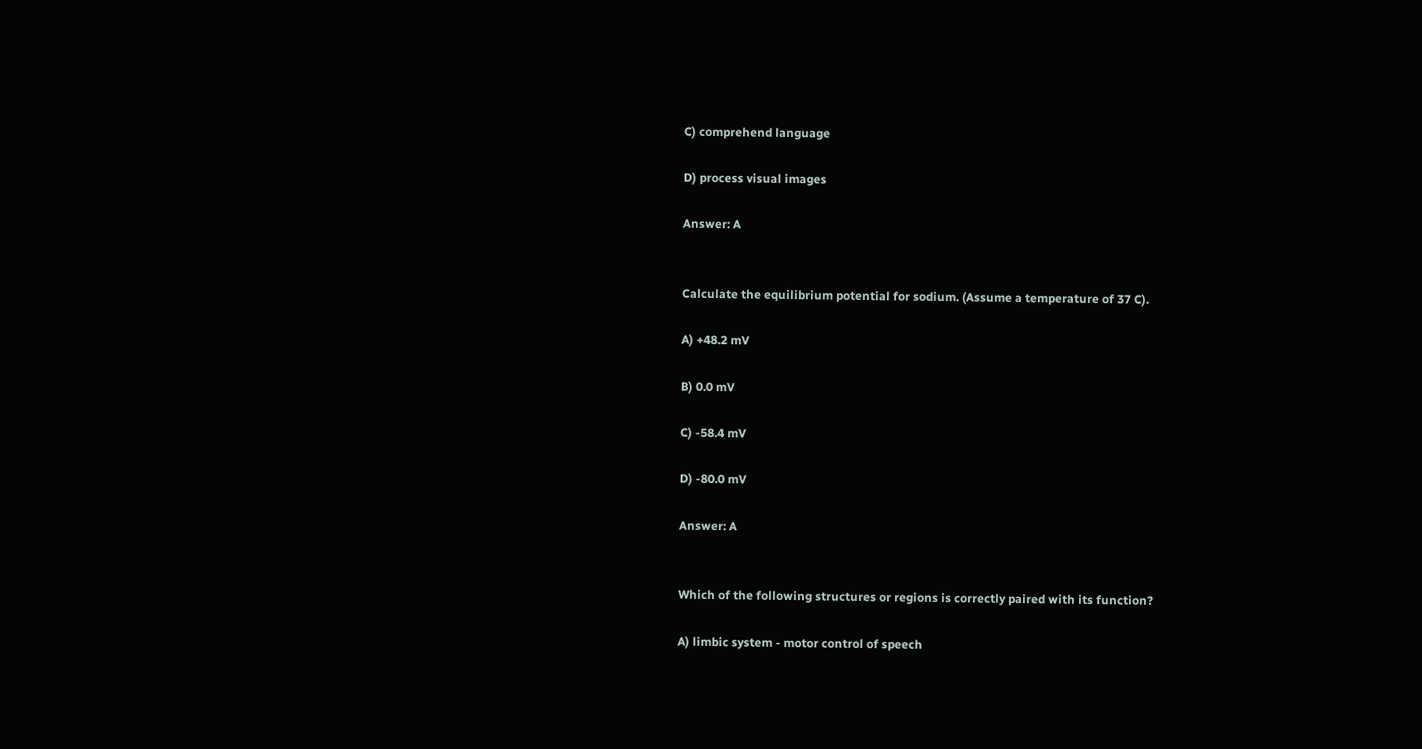C) comprehend language

D) process visual images

Answer: A


Calculate the equilibrium potential for sodium. (Assume a temperature of 37 C).

A) +48.2 mV

B) 0.0 mV

C) -58.4 mV

D) -80.0 mV

Answer: A


Which of the following structures or regions is correctly paired with its function?

A) limbic system - motor control of speech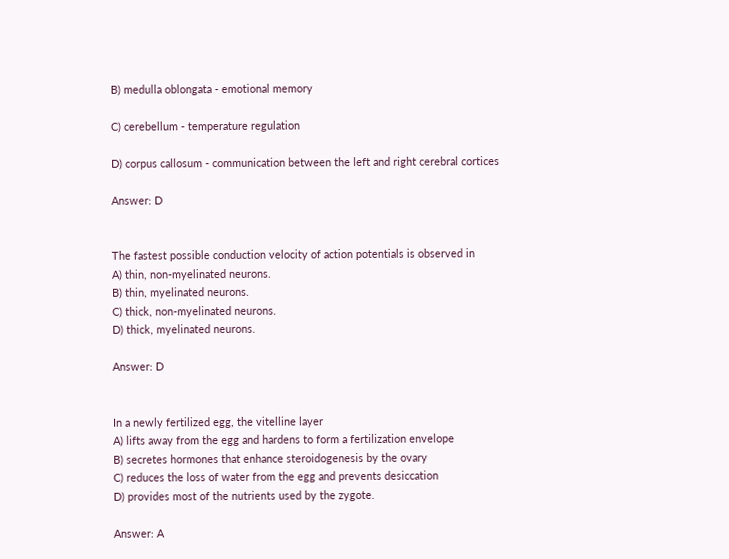B) medulla oblongata - emotional memory

C) cerebellum - temperature regulation

D) corpus callosum - communication between the left and right cerebral cortices

Answer: D


The fastest possible conduction velocity of action potentials is observed in
A) thin, non-myelinated neurons.
B) thin, myelinated neurons.
C) thick, non-myelinated neurons.
D) thick, myelinated neurons.

Answer: D


In a newly fertilized egg, the vitelline layer
A) lifts away from the egg and hardens to form a fertilization envelope
B) secretes hormones that enhance steroidogenesis by the ovary
C) reduces the loss of water from the egg and prevents desiccation
D) provides most of the nutrients used by the zygote.

Answer: A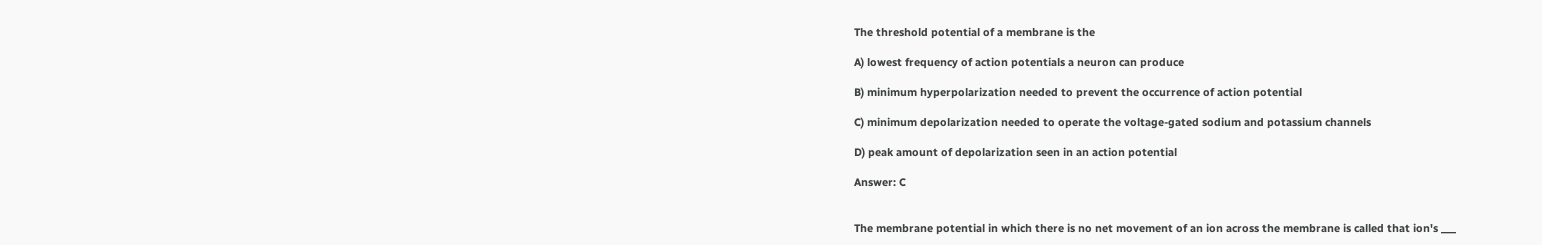The threshold potential of a membrane is the

A) lowest frequency of action potentials a neuron can produce

B) minimum hyperpolarization needed to prevent the occurrence of action potential

C) minimum depolarization needed to operate the voltage-gated sodium and potassium channels

D) peak amount of depolarization seen in an action potential

Answer: C


The membrane potential in which there is no net movement of an ion across the membrane is called that ion's ___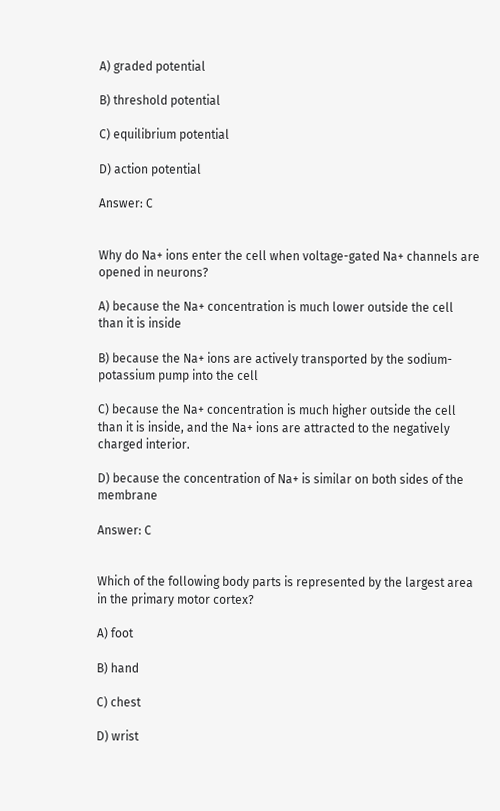A) graded potential

B) threshold potential

C) equilibrium potential

D) action potential

Answer: C


Why do Na+ ions enter the cell when voltage-gated Na+ channels are opened in neurons?

A) because the Na+ concentration is much lower outside the cell than it is inside

B) because the Na+ ions are actively transported by the sodium-potassium pump into the cell

C) because the Na+ concentration is much higher outside the cell than it is inside, and the Na+ ions are attracted to the negatively charged interior.

D) because the concentration of Na+ is similar on both sides of the membrane

Answer: C


Which of the following body parts is represented by the largest area in the primary motor cortex?

A) foot

B) hand

C) chest

D) wrist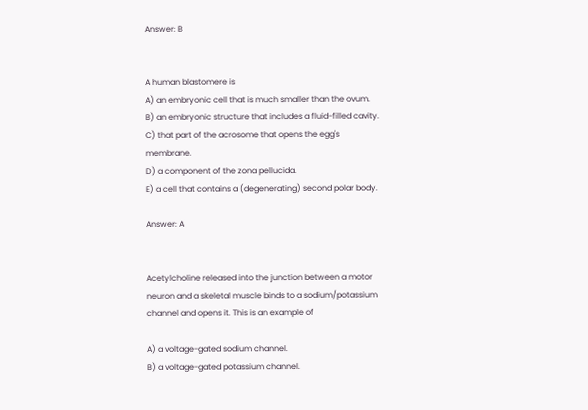Answer: B


A human blastomere is
A) an embryonic cell that is much smaller than the ovum.
B) an embryonic structure that includes a fluid-filled cavity.
C) that part of the acrosome that opens the egg's membrane.
D) a component of the zona pellucida.
E) a cell that contains a (degenerating) second polar body.

Answer: A


Acetylcholine released into the junction between a motor neuron and a skeletal muscle binds to a sodium/potassium channel and opens it. This is an example of

A) a voltage-gated sodium channel.
B) a voltage-gated potassium channel.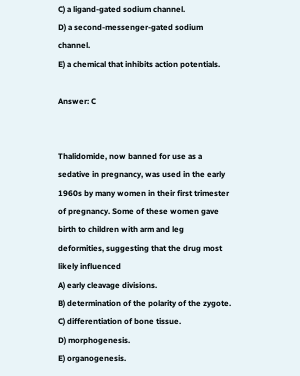C) a ligand-gated sodium channel.
D) a second-messenger-gated sodium channel.
E) a chemical that inhibits action potentials.

Answer: C


Thalidomide, now banned for use as a sedative in pregnancy, was used in the early 1960s by many women in their first trimester of pregnancy. Some of these women gave birth to children with arm and leg deformities, suggesting that the drug most likely influenced
A) early cleavage divisions.
B) determination of the polarity of the zygote.
C) differentiation of bone tissue.
D) morphogenesis.
E) organogenesis.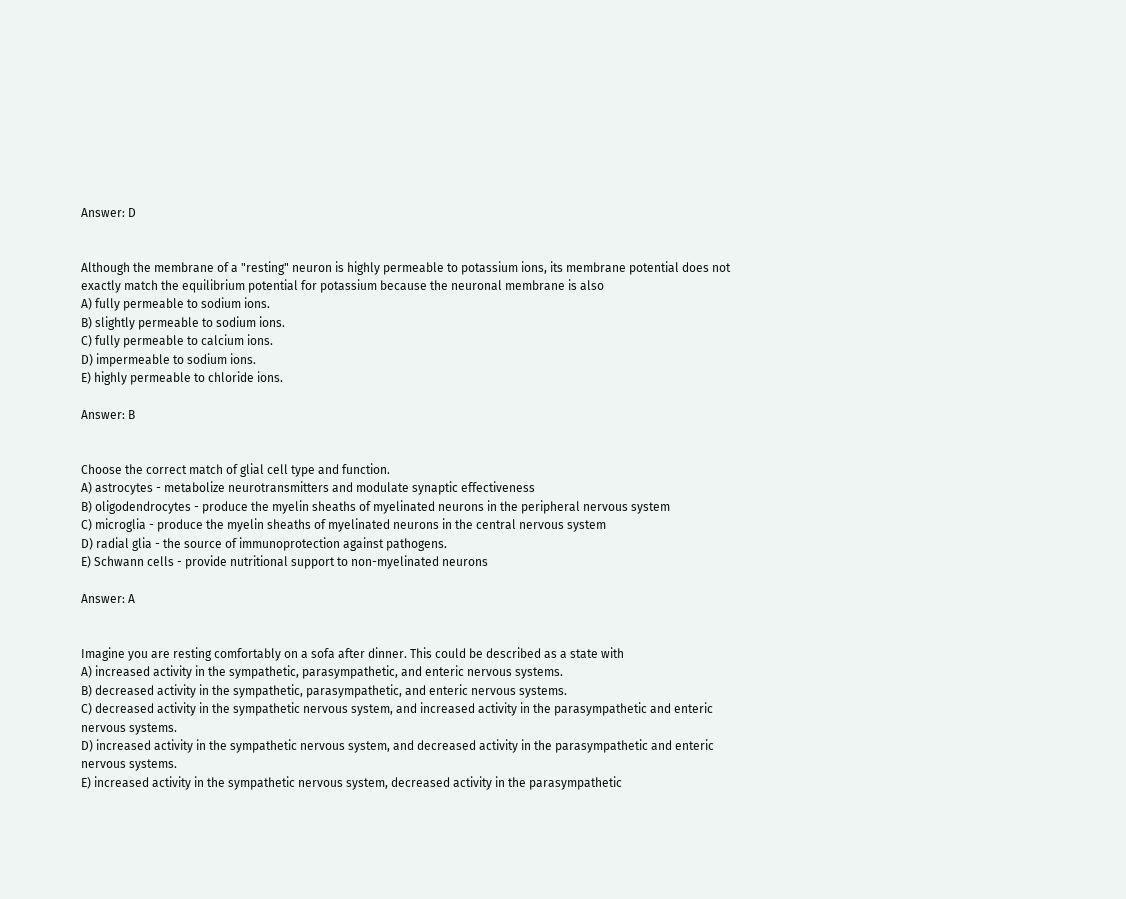Answer: D


Although the membrane of a "resting" neuron is highly permeable to potassium ions, its membrane potential does not exactly match the equilibrium potential for potassium because the neuronal membrane is also
A) fully permeable to sodium ions.
B) slightly permeable to sodium ions.
C) fully permeable to calcium ions.
D) impermeable to sodium ions.
E) highly permeable to chloride ions.

Answer: B


Choose the correct match of glial cell type and function.
A) astrocytes - metabolize neurotransmitters and modulate synaptic effectiveness
B) oligodendrocytes - produce the myelin sheaths of myelinated neurons in the peripheral nervous system
C) microglia - produce the myelin sheaths of myelinated neurons in the central nervous system
D) radial glia - the source of immunoprotection against pathogens.
E) Schwann cells - provide nutritional support to non-myelinated neurons

Answer: A


Imagine you are resting comfortably on a sofa after dinner. This could be described as a state with
A) increased activity in the sympathetic, parasympathetic, and enteric nervous systems.
B) decreased activity in the sympathetic, parasympathetic, and enteric nervous systems.
C) decreased activity in the sympathetic nervous system, and increased activity in the parasympathetic and enteric nervous systems.
D) increased activity in the sympathetic nervous system, and decreased activity in the parasympathetic and enteric nervous systems.
E) increased activity in the sympathetic nervous system, decreased activity in the parasympathetic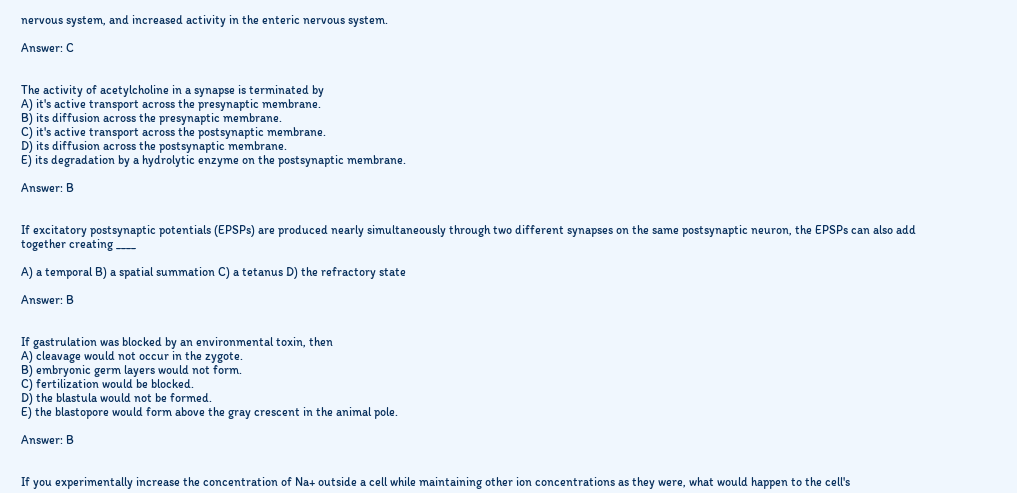nervous system, and increased activity in the enteric nervous system.

Answer: C


The activity of acetylcholine in a synapse is terminated by
A) it's active transport across the presynaptic membrane.
B) its diffusion across the presynaptic membrane.
C) it's active transport across the postsynaptic membrane.
D) its diffusion across the postsynaptic membrane.
E) its degradation by a hydrolytic enzyme on the postsynaptic membrane.

Answer: B


If excitatory postsynaptic potentials (EPSPs) are produced nearly simultaneously through two different synapses on the same postsynaptic neuron, the EPSPs can also add together creating ____

A) a temporal B) a spatial summation C) a tetanus D) the refractory state

Answer: B


If gastrulation was blocked by an environmental toxin, then
A) cleavage would not occur in the zygote.
B) embryonic germ layers would not form.
C) fertilization would be blocked.
D) the blastula would not be formed.
E) the blastopore would form above the gray crescent in the animal pole.

Answer: B


If you experimentally increase the concentration of Na+ outside a cell while maintaining other ion concentrations as they were, what would happen to the cell's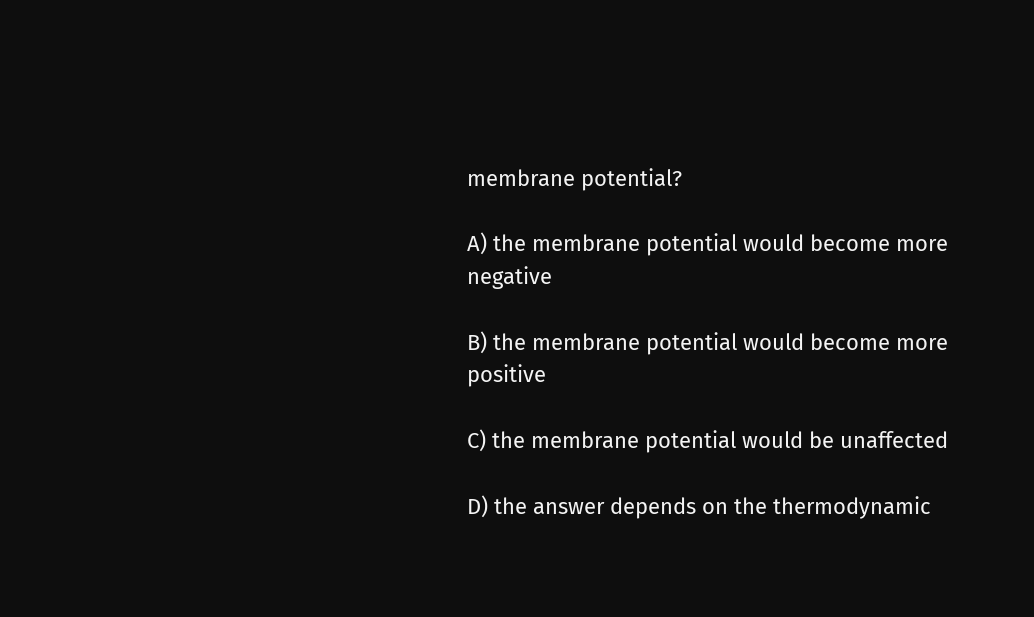membrane potential?

A) the membrane potential would become more negative

B) the membrane potential would become more positive

C) the membrane potential would be unaffected

D) the answer depends on the thermodynamic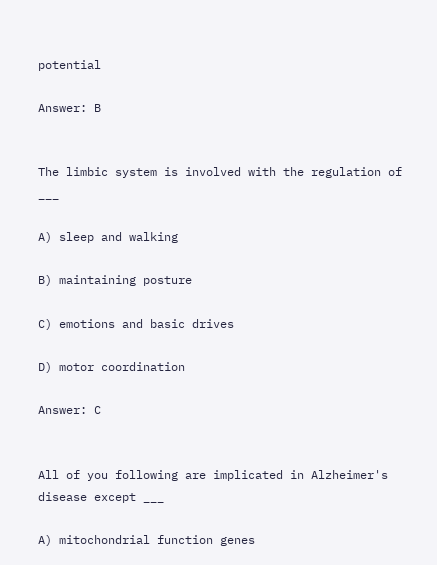potential

Answer: B


The limbic system is involved with the regulation of ___

A) sleep and walking

B) maintaining posture

C) emotions and basic drives

D) motor coordination

Answer: C


All of you following are implicated in Alzheimer's disease except ___

A) mitochondrial function genes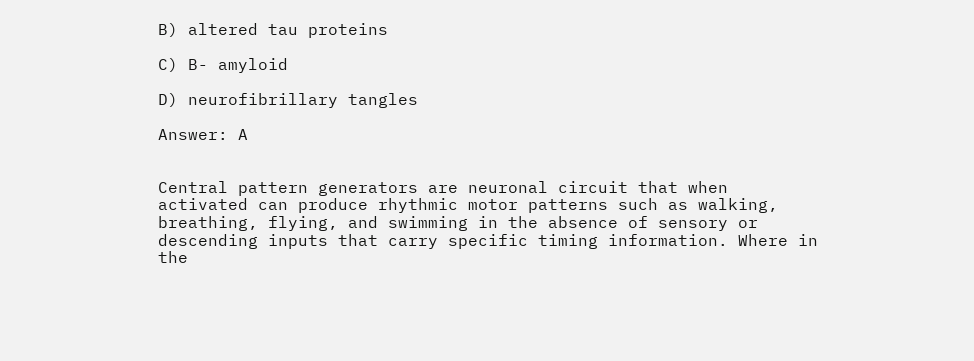B) altered tau proteins

C) B- amyloid

D) neurofibrillary tangles

Answer: A


Central pattern generators are neuronal circuit that when activated can produce rhythmic motor patterns such as walking, breathing, flying, and swimming in the absence of sensory or descending inputs that carry specific timing information. Where in the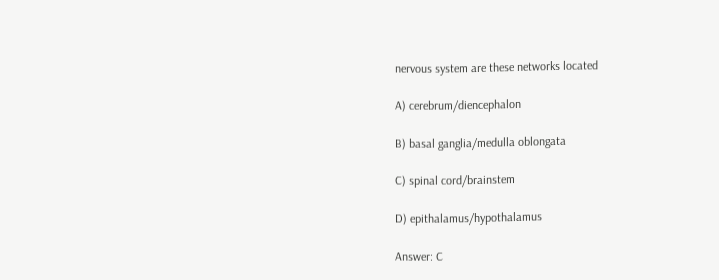nervous system are these networks located

A) cerebrum/diencephalon

B) basal ganglia/medulla oblongata

C) spinal cord/brainstem

D) epithalamus/hypothalamus

Answer: C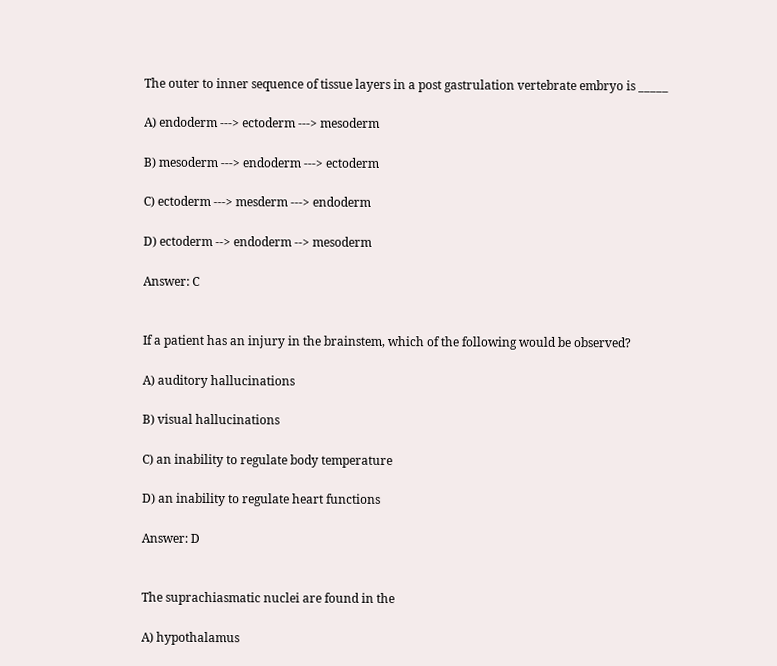The outer to inner sequence of tissue layers in a post gastrulation vertebrate embryo is _____

A) endoderm ---> ectoderm ---> mesoderm

B) mesoderm ---> endoderm ---> ectoderm

C) ectoderm ---> mesderm ---> endoderm

D) ectoderm --> endoderm --> mesoderm

Answer: C


If a patient has an injury in the brainstem, which of the following would be observed?

A) auditory hallucinations

B) visual hallucinations

C) an inability to regulate body temperature

D) an inability to regulate heart functions

Answer: D


The suprachiasmatic nuclei are found in the

A) hypothalamus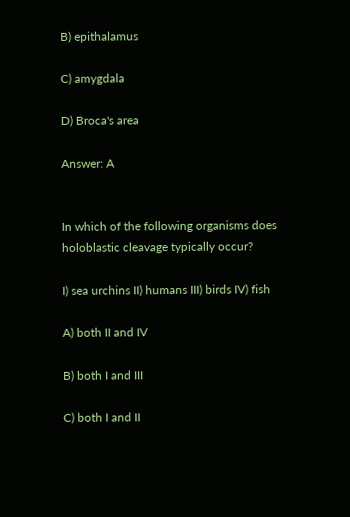B) epithalamus

C) amygdala

D) Broca's area

Answer: A


In which of the following organisms does holoblastic cleavage typically occur?

I) sea urchins II) humans III) birds IV) fish

A) both II and IV

B) both I and III

C) both I and II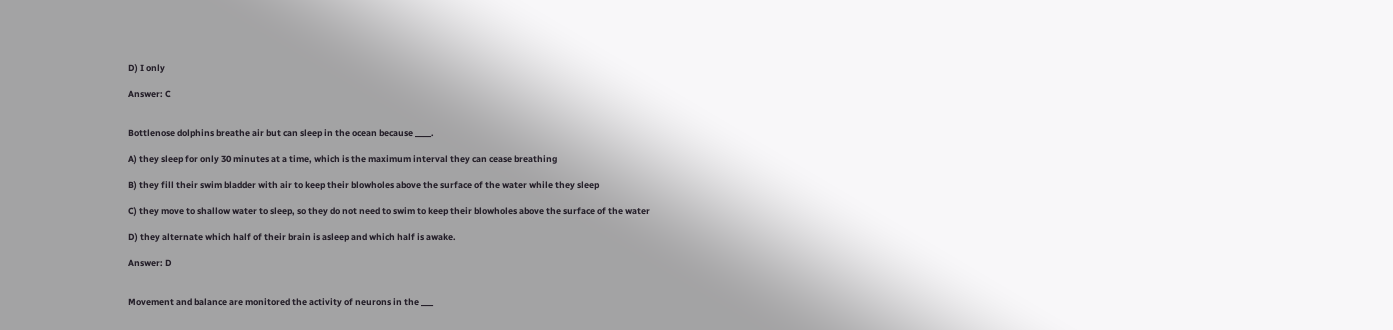D) I only

Answer: C


Bottlenose dolphins breathe air but can sleep in the ocean because ____.

A) they sleep for only 30 minutes at a time, which is the maximum interval they can cease breathing

B) they fill their swim bladder with air to keep their blowholes above the surface of the water while they sleep

C) they move to shallow water to sleep, so they do not need to swim to keep their blowholes above the surface of the water

D) they alternate which half of their brain is asleep and which half is awake.

Answer: D


Movement and balance are monitored the activity of neurons in the ___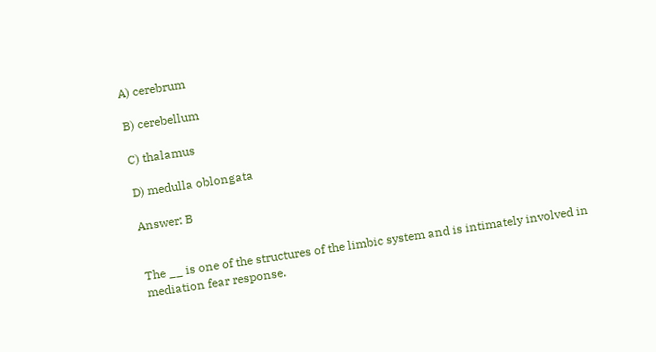A) cerebrum

B) cerebellum

C) thalamus

D) medulla oblongata

Answer: B


The __ is one of the structures of the limbic system and is intimately involved in mediation fear response.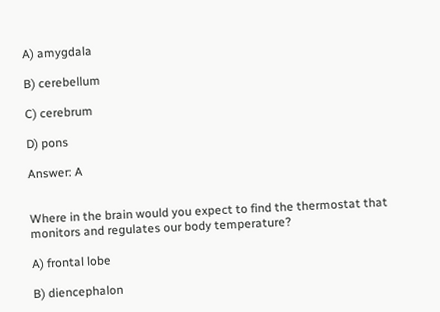A) amygdala

B) cerebellum

C) cerebrum

D) pons

Answer: A


Where in the brain would you expect to find the thermostat that monitors and regulates our body temperature?

A) frontal lobe

B) diencephalon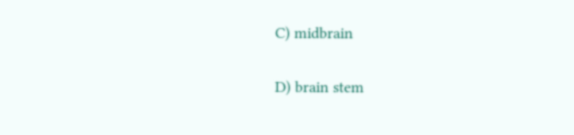C) midbrain

D) brain stem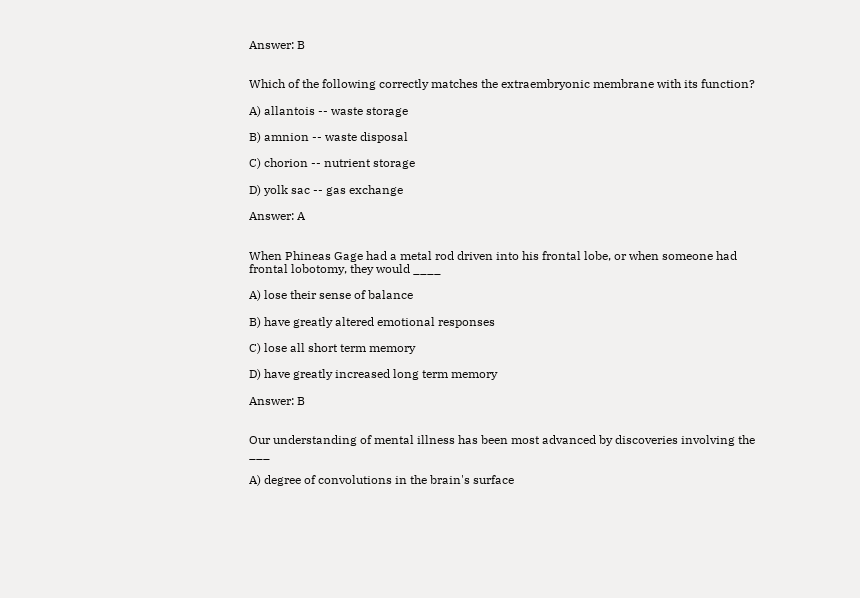Answer: B


Which of the following correctly matches the extraembryonic membrane with its function?

A) allantois -- waste storage

B) amnion -- waste disposal

C) chorion -- nutrient storage

D) yolk sac -- gas exchange

Answer: A


When Phineas Gage had a metal rod driven into his frontal lobe, or when someone had frontal lobotomy, they would ____

A) lose their sense of balance

B) have greatly altered emotional responses

C) lose all short term memory

D) have greatly increased long term memory

Answer: B


Our understanding of mental illness has been most advanced by discoveries involving the ___

A) degree of convolutions in the brain's surface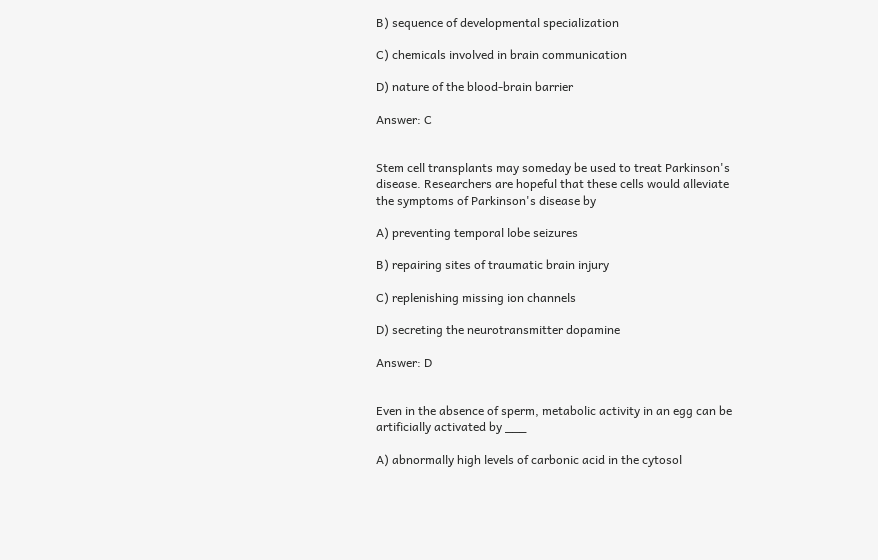B) sequence of developmental specialization

C) chemicals involved in brain communication

D) nature of the blood-brain barrier

Answer: C


Stem cell transplants may someday be used to treat Parkinson's disease. Researchers are hopeful that these cells would alleviate the symptoms of Parkinson's disease by

A) preventing temporal lobe seizures

B) repairing sites of traumatic brain injury

C) replenishing missing ion channels

D) secreting the neurotransmitter dopamine

Answer: D


Even in the absence of sperm, metabolic activity in an egg can be artificially activated by ___

A) abnormally high levels of carbonic acid in the cytosol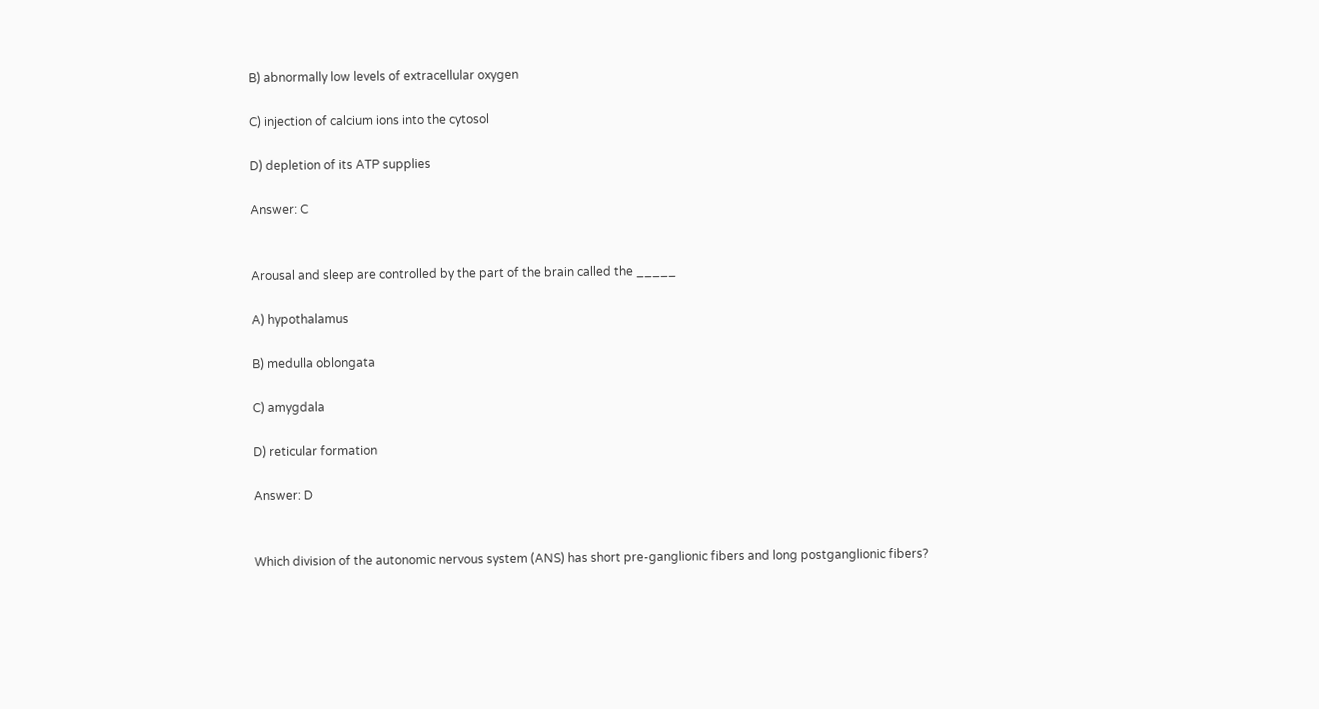B) abnormally low levels of extracellular oxygen

C) injection of calcium ions into the cytosol

D) depletion of its ATP supplies

Answer: C


Arousal and sleep are controlled by the part of the brain called the _____

A) hypothalamus

B) medulla oblongata

C) amygdala

D) reticular formation

Answer: D


Which division of the autonomic nervous system (ANS) has short pre-ganglionic fibers and long postganglionic fibers?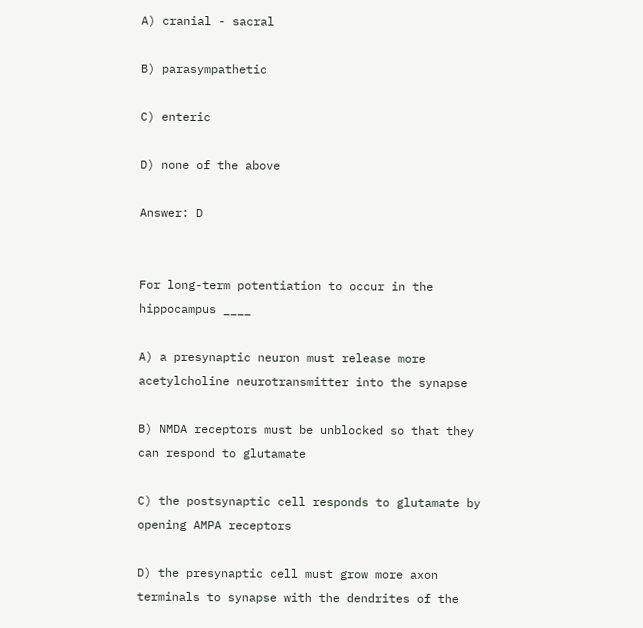A) cranial - sacral

B) parasympathetic

C) enteric

D) none of the above

Answer: D


For long-term potentiation to occur in the hippocampus ____

A) a presynaptic neuron must release more acetylcholine neurotransmitter into the synapse

B) NMDA receptors must be unblocked so that they can respond to glutamate

C) the postsynaptic cell responds to glutamate by opening AMPA receptors

D) the presynaptic cell must grow more axon terminals to synapse with the dendrites of the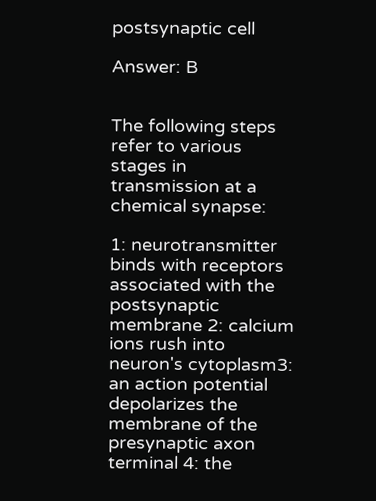postsynaptic cell

Answer: B


The following steps refer to various stages in transmission at a chemical synapse:

1: neurotransmitter binds with receptors associated with the postsynaptic membrane 2: calcium ions rush into neuron's cytoplasm3: an action potential depolarizes the membrane of the presynaptic axon terminal 4: the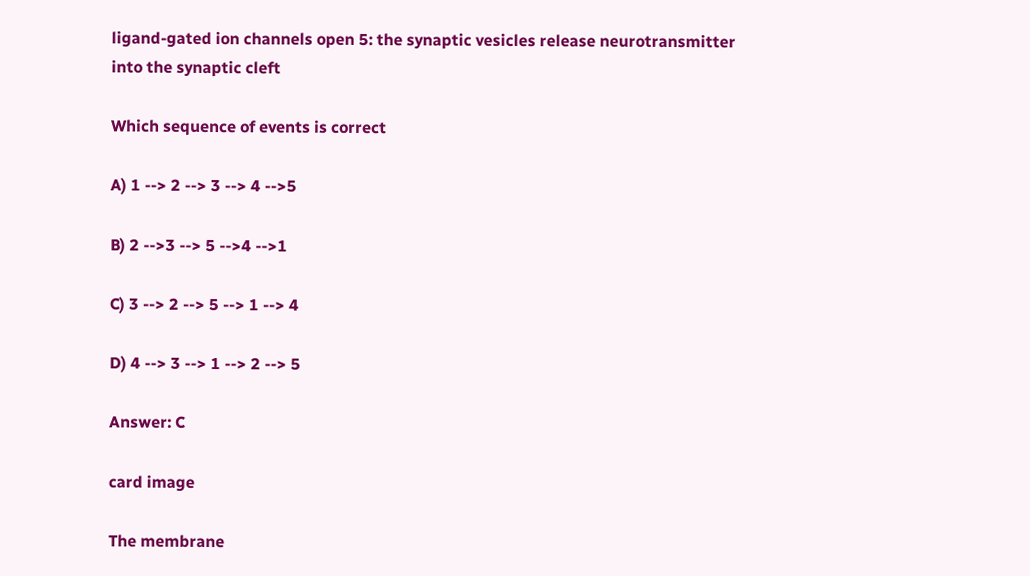ligand-gated ion channels open 5: the synaptic vesicles release neurotransmitter into the synaptic cleft

Which sequence of events is correct

A) 1 --> 2 --> 3 --> 4 -->5

B) 2 -->3 --> 5 -->4 -->1

C) 3 --> 2 --> 5 --> 1 --> 4

D) 4 --> 3 --> 1 --> 2 --> 5

Answer: C

card image

The membrane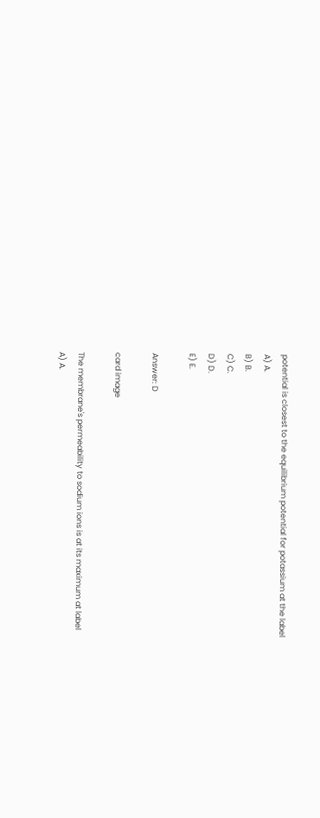potential is closest to the equilibrium potential for potassium at the label
A) A.
B) B.
C) C.
D) D.
E) E.

Answer: D

card image

The membrane's permeability to sodium ions is at its maximum at label
A) A.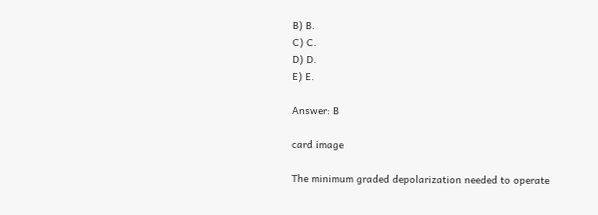B) B.
C) C.
D) D.
E) E.

Answer: B

card image

The minimum graded depolarization needed to operate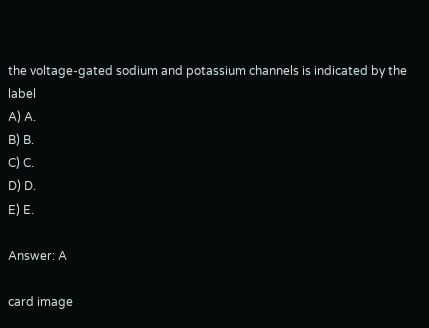the voltage-gated sodium and potassium channels is indicated by the label
A) A.
B) B.
C) C.
D) D.
E) E.

Answer: A

card image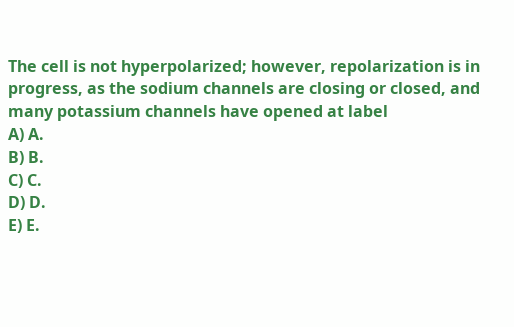The cell is not hyperpolarized; however, repolarization is in progress, as the sodium channels are closing or closed, and many potassium channels have opened at label
A) A.
B) B.
C) C.
D) D.
E) E.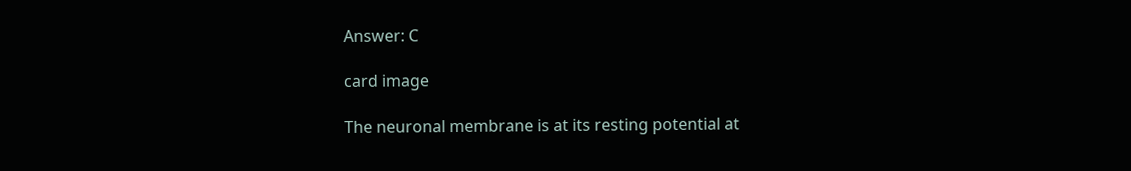Answer: C

card image

The neuronal membrane is at its resting potential at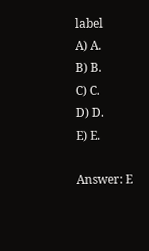label
A) A.
B) B.
C) C.
D) D.
E) E.

Answer: E